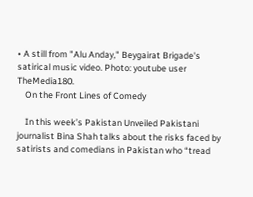• A still from "Alu Anday," Beygairat Brigade's satirical music video. Photo: youtube user TheMedia180.
    On the Front Lines of Comedy

    In this week’s Pakistan Unveiled Pakistani journalist Bina Shah talks about the risks faced by satirists and comedians in Pakistan who “tread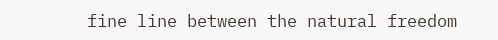fine line between the natural freedom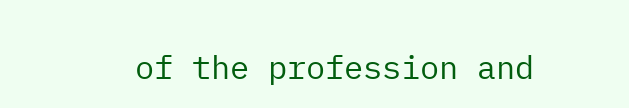of the profession and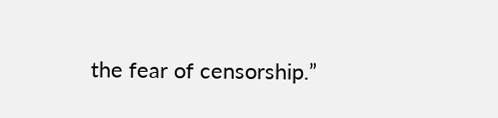the fear of censorship.”